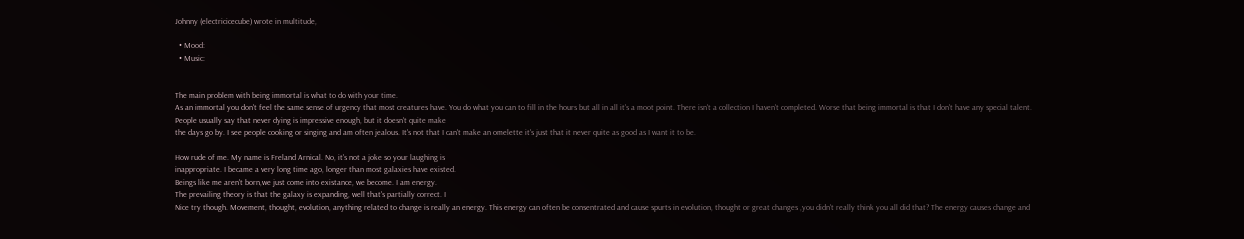Johnny (electricicecube) wrote in multitude,

  • Mood:
  • Music:


The main problem with being immortal is what to do with your time.
As an immortal you don't feel the same sense of urgency that most creatures have. You do what you can to fill in the hours but all in all it's a moot point. There isn't a collection I haven't completed. Worse that being immortal is that I don't have any special talent.
People usually say that never dying is impressive enough, but it doesn't quite make
the days go by. I see people cooking or singing and am often jealous. It's not that I can't make an omelette it's just that it never quite as good as I want it to be.

How rude of me. My name is Freland Arnical. No, it's not a joke so your laughing is
inappropriate. I became a very long time ago, longer than most galaxies have existed.
Beings like me aren't born,we just come into existance, we become. I am energy.
The prevailing theory is that the galaxy is expanding, well that's partially correct. I
Nice try though. Movement, thought, evolution, anything related to change is really an energy. This energy can often be consentrated and cause spurts in evolution, thought or great changes ,you didn't really think you all did that? The energy causes change and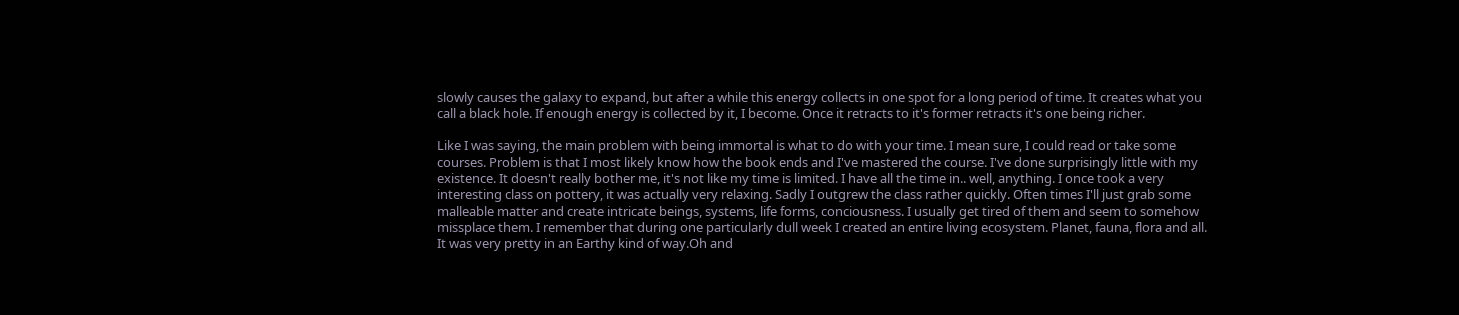slowly causes the galaxy to expand, but after a while this energy collects in one spot for a long period of time. It creates what you call a black hole. If enough energy is collected by it, I become. Once it retracts to it's former retracts it's one being richer.

Like I was saying, the main problem with being immortal is what to do with your time. I mean sure, I could read or take some courses. Problem is that I most likely know how the book ends and I've mastered the course. I've done surprisingly little with my existence. It doesn't really bother me, it's not like my time is limited. I have all the time in.. well, anything. I once took a very interesting class on pottery, it was actually very relaxing. Sadly I outgrew the class rather quickly. Often times I'll just grab some malleable matter and create intricate beings, systems, life forms, conciousness. I usually get tired of them and seem to somehow missplace them. I remember that during one particularly dull week I created an entire living ecosystem. Planet, fauna, flora and all. It was very pretty in an Earthy kind of way.Oh and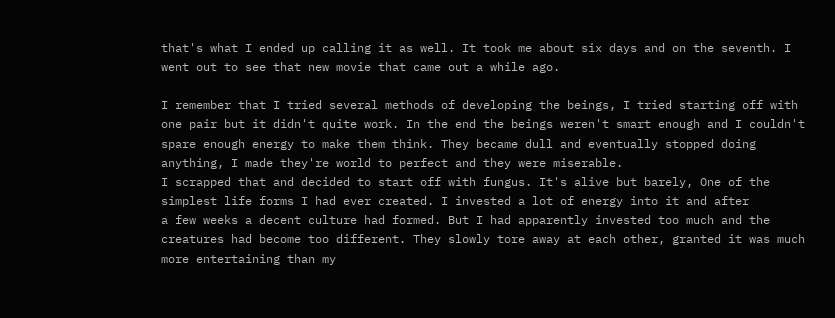that's what I ended up calling it as well. It took me about six days and on the seventh. I went out to see that new movie that came out a while ago.

I remember that I tried several methods of developing the beings, I tried starting off with one pair but it didn't quite work. In the end the beings weren't smart enough and I couldn't spare enough energy to make them think. They became dull and eventually stopped doing anything, I made they're world to perfect and they were miserable.
I scrapped that and decided to start off with fungus. It's alive but barely, One of the
simplest life forms I had ever created. I invested a lot of energy into it and after
a few weeks a decent culture had formed. But I had apparently invested too much and the creatures had become too different. They slowly tore away at each other, granted it was much more entertaining than my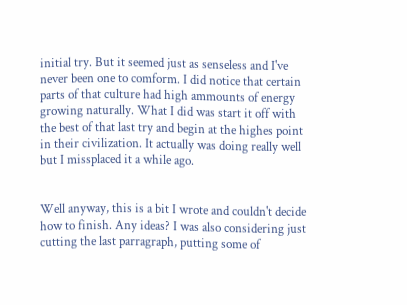initial try. But it seemed just as senseless and I've never been one to comform. I did notice that certain parts of that culture had high ammounts of energy growing naturally. What I did was start it off with the best of that last try and begin at the highes point in their civilization. It actually was doing really well but I missplaced it a while ago.


Well anyway, this is a bit I wrote and couldn't decide how to finish. Any ideas? I was also considering just cutting the last parragraph, putting some of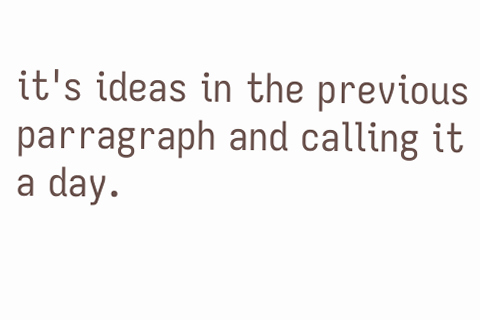it's ideas in the previous parragraph and calling it a day.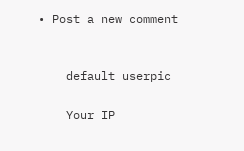• Post a new comment


    default userpic

    Your IP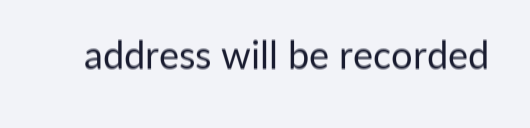address will be recorded